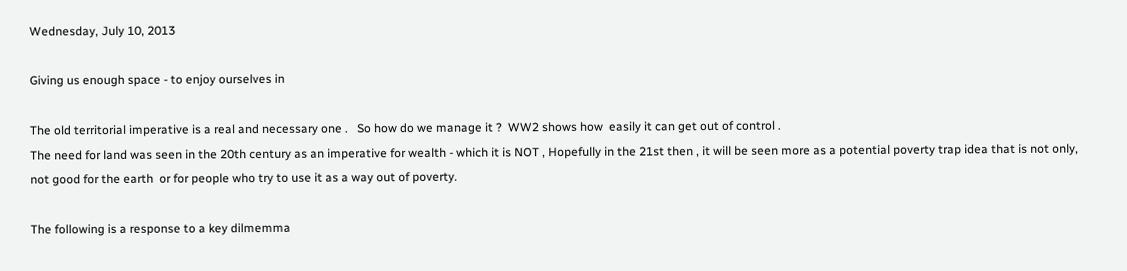Wednesday, July 10, 2013

Giving us enough space - to enjoy ourselves in

The old territorial imperative is a real and necessary one .   So how do we manage it ?  WW2 shows how  easily it can get out of control .
The need for land was seen in the 20th century as an imperative for wealth - which it is NOT , Hopefully in the 21st then , it will be seen more as a potential poverty trap idea that is not only,  not good for the earth  or for people who try to use it as a way out of poverty.

The following is a response to a key dilmemma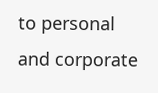to personal and corporate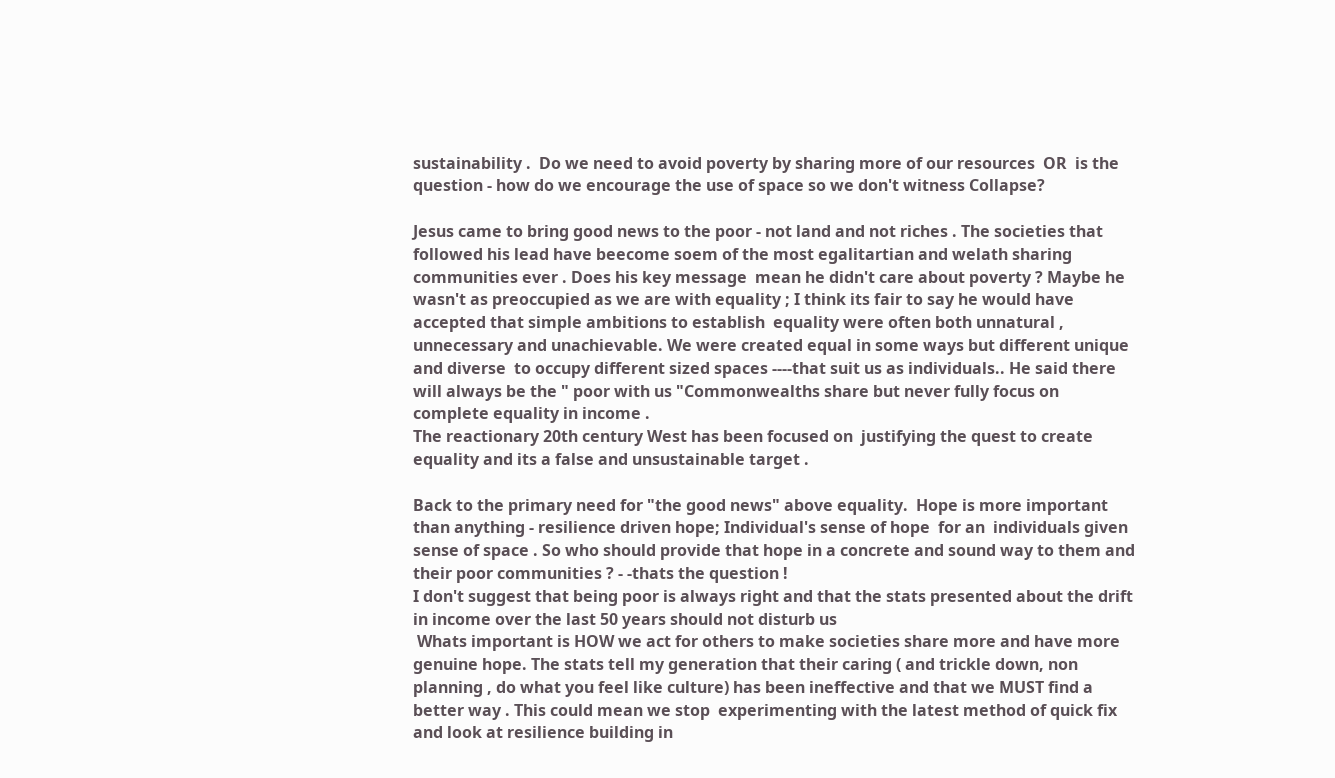sustainability .  Do we need to avoid poverty by sharing more of our resources  OR  is the question - how do we encourage the use of space so we don't witness Collapse?

Jesus came to bring good news to the poor - not land and not riches . The societies that followed his lead have beecome soem of the most egalitartian and welath sharing communities ever . Does his key message  mean he didn't care about poverty ? Maybe he wasn't as preoccupied as we are with equality ; I think its fair to say he would have accepted that simple ambitions to establish  equality were often both unnatural , unnecessary and unachievable. We were created equal in some ways but different unique and diverse  to occupy different sized spaces ----that suit us as individuals.. He said there will always be the " poor with us "Commonwealths share but never fully focus on complete equality in income .
The reactionary 20th century West has been focused on  justifying the quest to create equality and its a false and unsustainable target .

Back to the primary need for "the good news" above equality.  Hope is more important than anything - resilience driven hope; Individual's sense of hope  for an  individuals given sense of space . So who should provide that hope in a concrete and sound way to them and their poor communities ? - -thats the question !
I don't suggest that being poor is always right and that the stats presented about the drift in income over the last 50 years should not disturb us
 Whats important is HOW we act for others to make societies share more and have more genuine hope. The stats tell my generation that their caring ( and trickle down, non planning , do what you feel like culture) has been ineffective and that we MUST find a better way . This could mean we stop  experimenting with the latest method of quick fix and look at resilience building in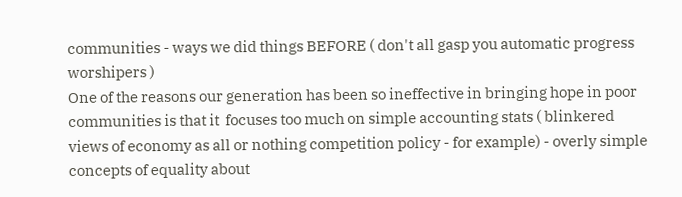communities - ways we did things BEFORE ( don't all gasp you automatic progress worshipers )
One of the reasons our generation has been so ineffective in bringing hope in poor communities is that it  focuses too much on simple accounting stats ( blinkered views of economy as all or nothing competition policy - for example) - overly simple concepts of equality about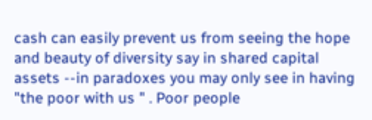cash can easily prevent us from seeing the hope and beauty of diversity say in shared capital assets --in paradoxes you may only see in having "the poor with us " . Poor people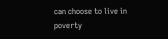can choose to live in poverty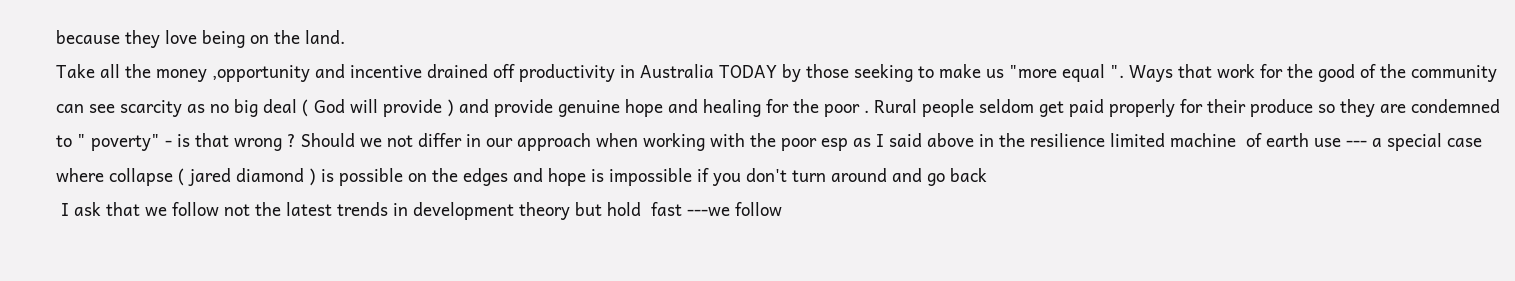because they love being on the land.
Take all the money ,opportunity and incentive drained off productivity in Australia TODAY by those seeking to make us "more equal ". Ways that work for the good of the community can see scarcity as no big deal ( God will provide ) and provide genuine hope and healing for the poor . Rural people seldom get paid properly for their produce so they are condemned to " poverty" - is that wrong ? Should we not differ in our approach when working with the poor esp as I said above in the resilience limited machine  of earth use --- a special case where collapse ( jared diamond ) is possible on the edges and hope is impossible if you don't turn around and go back
 I ask that we follow not the latest trends in development theory but hold  fast ---we follow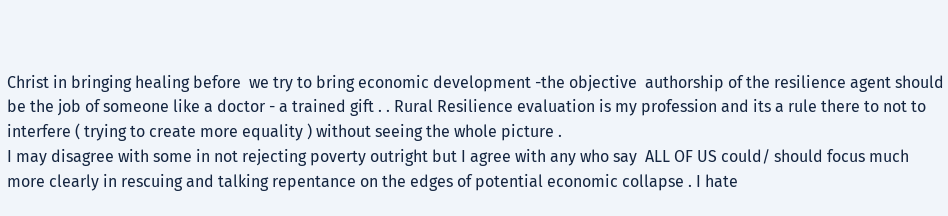Christ in bringing healing before  we try to bring economic development -the objective  authorship of the resilience agent should be the job of someone like a doctor - a trained gift . . Rural Resilience evaluation is my profession and its a rule there to not to interfere ( trying to create more equality ) without seeing the whole picture .
I may disagree with some in not rejecting poverty outright but I agree with any who say  ALL OF US could/ should focus much more clearly in rescuing and talking repentance on the edges of potential economic collapse . I hate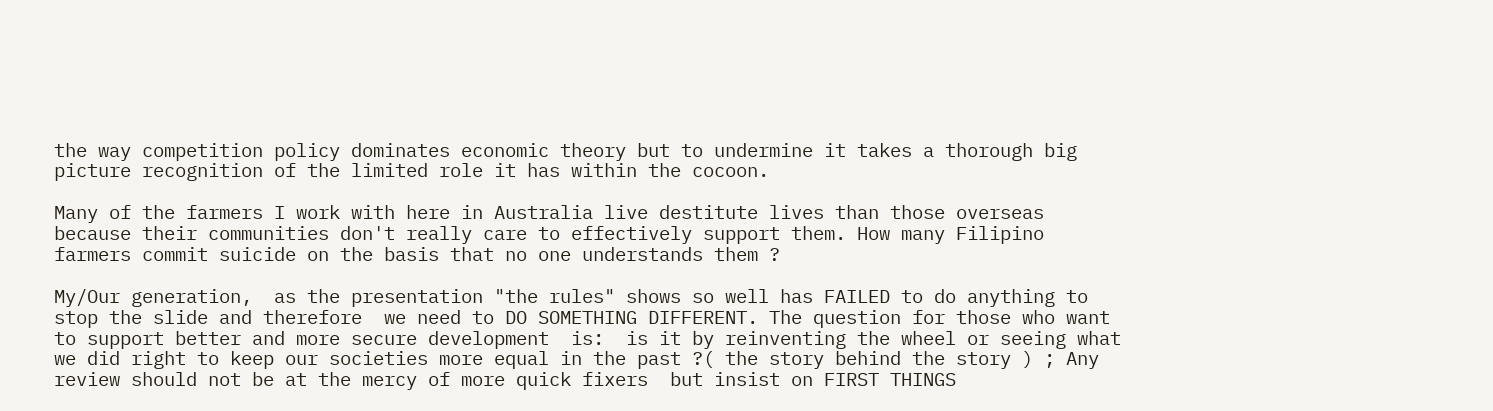the way competition policy dominates economic theory but to undermine it takes a thorough big picture recognition of the limited role it has within the cocoon.

Many of the farmers I work with here in Australia live destitute lives than those overseas because their communities don't really care to effectively support them. How many Filipino farmers commit suicide on the basis that no one understands them ?

My/Our generation,  as the presentation "the rules" shows so well has FAILED to do anything to stop the slide and therefore  we need to DO SOMETHING DIFFERENT. The question for those who want to support better and more secure development  is:  is it by reinventing the wheel or seeing what we did right to keep our societies more equal in the past ?( the story behind the story ) ; Any review should not be at the mercy of more quick fixers  but insist on FIRST THINGS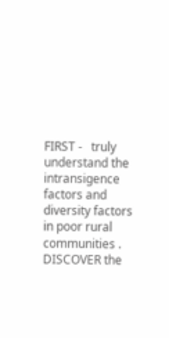FIRST -   truly understand the intransigence factors and diversity factors in poor rural communities . DISCOVER the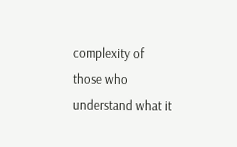complexity of those who understand what it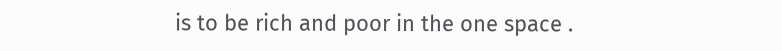is to be rich and poor in the one space .